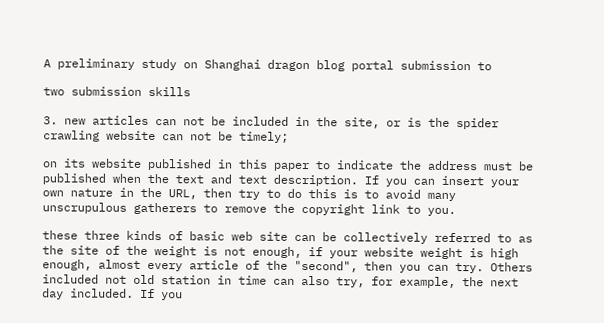A preliminary study on Shanghai dragon blog portal submission to

two submission skills

3. new articles can not be included in the site, or is the spider crawling website can not be timely;

on its website published in this paper to indicate the address must be published when the text and text description. If you can insert your own nature in the URL, then try to do this is to avoid many unscrupulous gatherers to remove the copyright link to you.

these three kinds of basic web site can be collectively referred to as the site of the weight is not enough, if your website weight is high enough, almost every article of the "second", then you can try. Others included not old station in time can also try, for example, the next day included. If you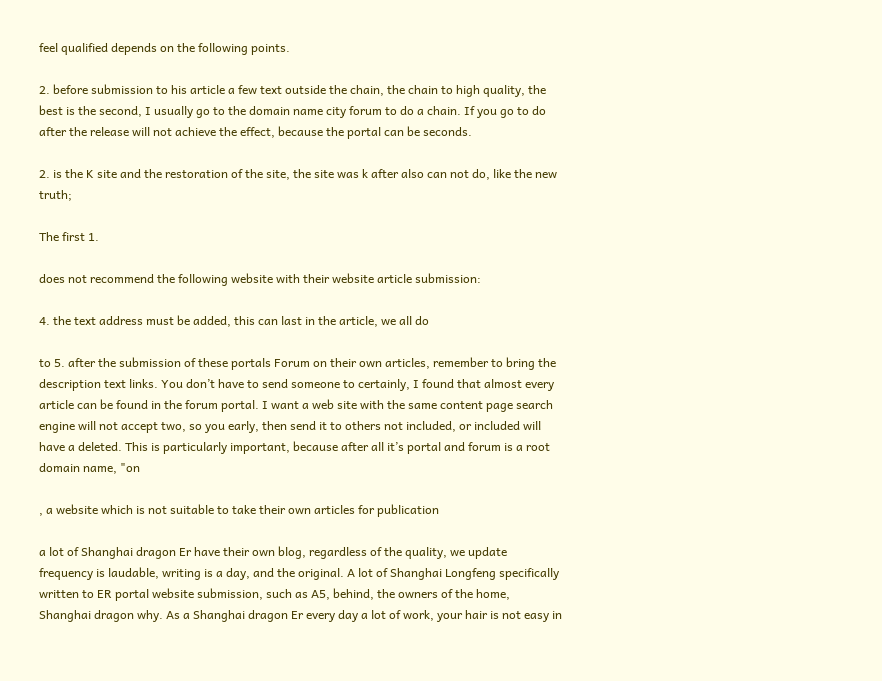feel qualified depends on the following points.

2. before submission to his article a few text outside the chain, the chain to high quality, the best is the second, I usually go to the domain name city forum to do a chain. If you go to do after the release will not achieve the effect, because the portal can be seconds.

2. is the K site and the restoration of the site, the site was k after also can not do, like the new truth;

The first 1.

does not recommend the following website with their website article submission:

4. the text address must be added, this can last in the article, we all do

to 5. after the submission of these portals Forum on their own articles, remember to bring the description text links. You don’t have to send someone to certainly, I found that almost every article can be found in the forum portal. I want a web site with the same content page search engine will not accept two, so you early, then send it to others not included, or included will have a deleted. This is particularly important, because after all it’s portal and forum is a root domain name, "on

, a website which is not suitable to take their own articles for publication

a lot of Shanghai dragon Er have their own blog, regardless of the quality, we update frequency is laudable, writing is a day, and the original. A lot of Shanghai Longfeng specifically written to ER portal website submission, such as A5, behind, the owners of the home, Shanghai dragon why. As a Shanghai dragon Er every day a lot of work, your hair is not easy in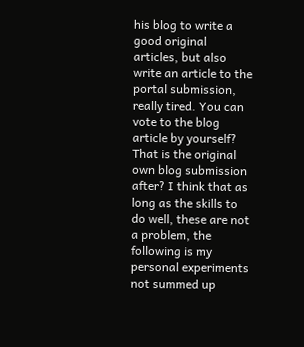his blog to write a good original articles, but also write an article to the portal submission, really tired. You can vote to the blog article by yourself? That is the original own blog submission after? I think that as long as the skills to do well, these are not a problem, the following is my personal experiments not summed up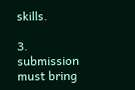skills.

3. submission must bring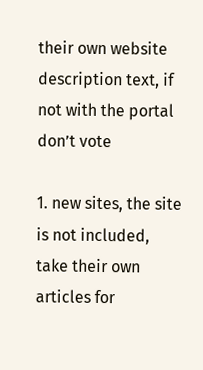their own website description text, if not with the portal don’t vote

1. new sites, the site is not included, take their own articles for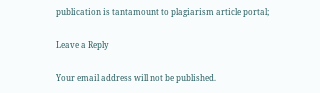publication is tantamount to plagiarism article portal;

Leave a Reply

Your email address will not be published.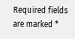Required fields are marked *